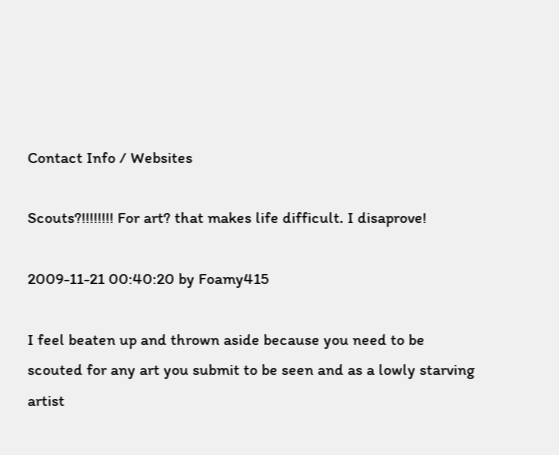Contact Info / Websites

Scouts?!!!!!!!! For art? that makes life difficult. I disaprove!

2009-11-21 00:40:20 by Foamy415

I feel beaten up and thrown aside because you need to be scouted for any art you submit to be seen and as a lowly starving artist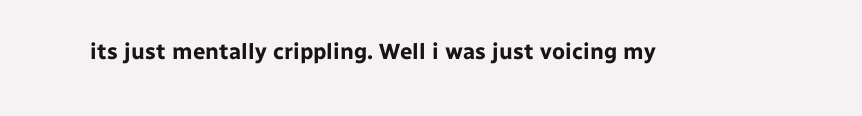its just mentally crippling. Well i was just voicing my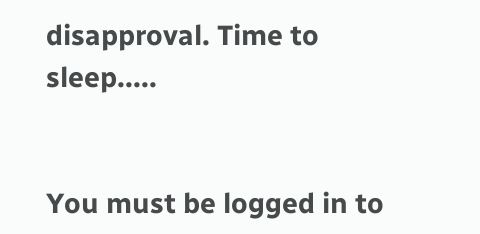disapproval. Time to sleep.....


You must be logged in to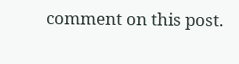comment on this post.